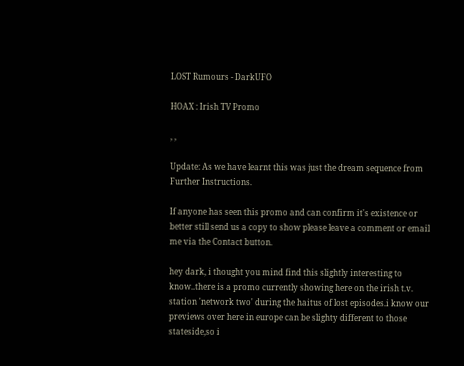LOST Rumours - DarkUFO

HOAX : Irish TV Promo

, ,

Update: As we have learnt this was just the dream sequence from Further Instructions.

If anyone has seen this promo and can confirm it's existence or better still send us a copy to show please leave a comment or email me via the Contact button.

hey dark, i thought you mind find this slightly interesting to know..there is a promo currently showing here on the irish t.v. station 'network two' during the haitus of lost episodes.i know our previews over here in europe can be slighty different to those stateside,so i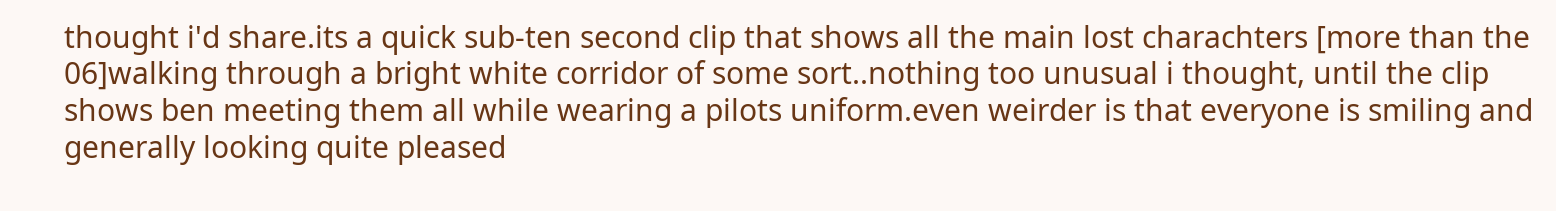thought i'd share.its a quick sub-ten second clip that shows all the main lost charachters [more than the 06]walking through a bright white corridor of some sort..nothing too unusual i thought, until the clip shows ben meeting them all while wearing a pilots uniform.even weirder is that everyone is smiling and generally looking quite pleased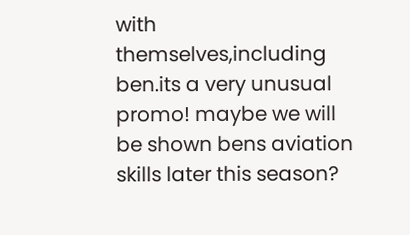with themselves,including ben.its a very unusual promo! maybe we will be shown bens aviation skills later this season?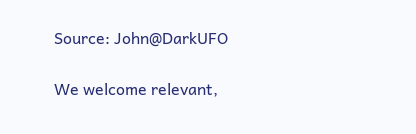Source: John@DarkUFO

We welcome relevant,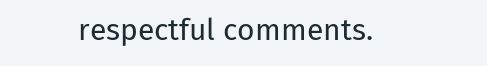respectful comments.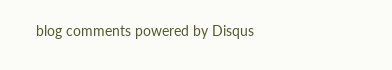blog comments powered by Disqus